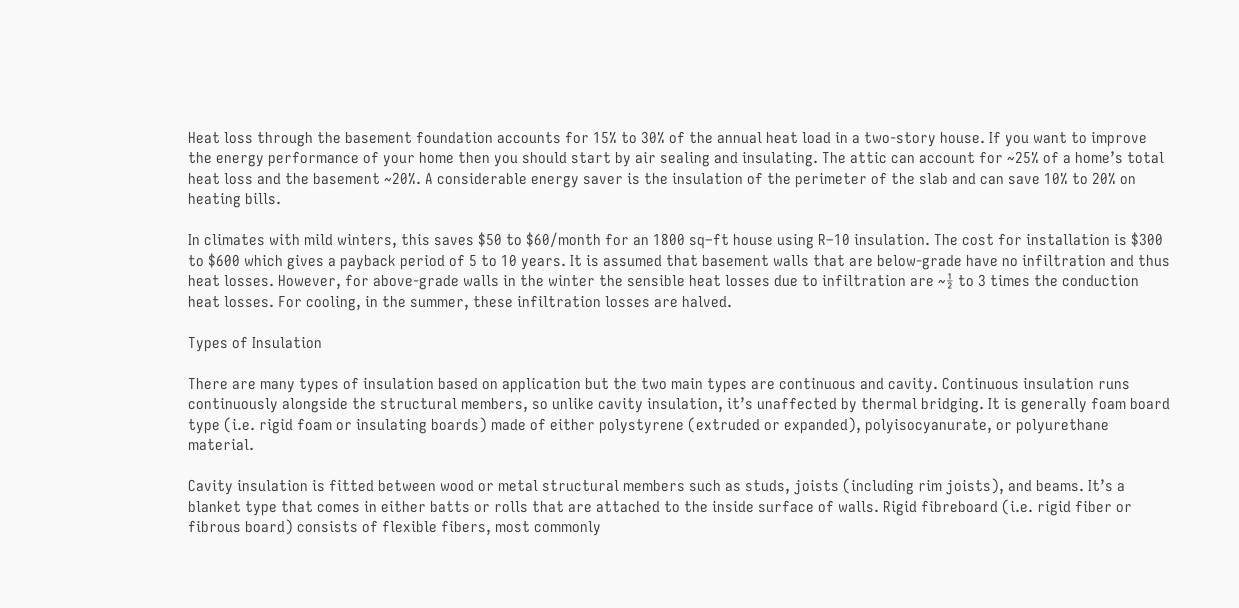Heat loss through the basement foundation accounts for 15% to 30% of the annual heat load in a two-story house. If you want to improve the energy performance of your home then you should start by air sealing and insulating. The attic can account for ~25% of a home’s total heat loss and the basement ~20%. A considerable energy saver is the insulation of the perimeter of the slab and can save 10% to 20% on heating bills.

In climates with mild winters, this saves $50 to $60/month for an 1800 sq–ft house using R–10 insulation. The cost for installation is $300 to $600 which gives a payback period of 5 to 10 years. It is assumed that basement walls that are below-grade have no infiltration and thus heat losses. However, for above-grade walls in the winter the sensible heat losses due to infiltration are ~½ to 3 times the conduction heat losses. For cooling, in the summer, these infiltration losses are halved.

Types of Insulation

There are many types of insulation based on application but the two main types are continuous and cavity. Continuous insulation runs continuously alongside the structural members, so unlike cavity insulation, it’s unaffected by thermal bridging. It is generally foam board type (i.e. rigid foam or insulating boards) made of either polystyrene (extruded or expanded), polyisocyanurate, or polyurethane material.

Cavity insulation is fitted between wood or metal structural members such as studs, joists (including rim joists), and beams. It’s a blanket type that comes in either batts or rolls that are attached to the inside surface of walls. Rigid fibreboard (i.e. rigid fiber or fibrous board) consists of flexible fibers, most commonly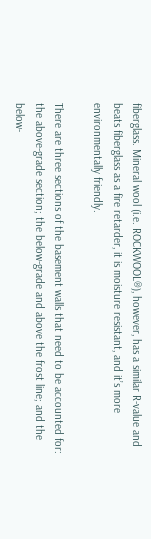fiberglass. Mineral wool (i.e. ROCKWOOL®), however, has a similar R-value and beats fiberglass as a fire retarder, it is moisture resistant, and it’s more environmentally friendly.

There are three sections of the basement walls that need to be accounted for: the above-grade section; the below-grade and above the frost line; and the below-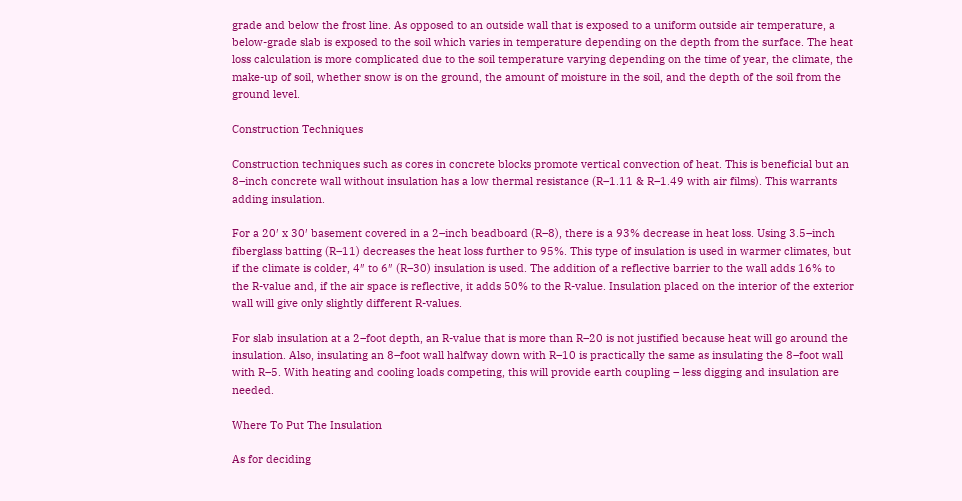grade and below the frost line. As opposed to an outside wall that is exposed to a uniform outside air temperature, a below-grade slab is exposed to the soil which varies in temperature depending on the depth from the surface. The heat loss calculation is more complicated due to the soil temperature varying depending on the time of year, the climate, the make-up of soil, whether snow is on the ground, the amount of moisture in the soil, and the depth of the soil from the ground level.

Construction Techniques

Construction techniques such as cores in concrete blocks promote vertical convection of heat. This is beneficial but an 8–inch concrete wall without insulation has a low thermal resistance (R–1.11 & R–1.49 with air films). This warrants adding insulation.

For a 20′ x 30′ basement covered in a 2–inch beadboard (R–8), there is a 93% decrease in heat loss. Using 3.5–inch fiberglass batting (R–11) decreases the heat loss further to 95%. This type of insulation is used in warmer climates, but if the climate is colder, 4″ to 6″ (R–30) insulation is used. The addition of a reflective barrier to the wall adds 16% to the R-value and, if the air space is reflective, it adds 50% to the R-value. Insulation placed on the interior of the exterior wall will give only slightly different R-values.

For slab insulation at a 2–foot depth, an R-value that is more than R–20 is not justified because heat will go around the insulation. Also, insulating an 8–foot wall halfway down with R–10 is practically the same as insulating the 8–foot wall with R–5. With heating and cooling loads competing, this will provide earth coupling – less digging and insulation are needed.

Where To Put The Insulation

As for deciding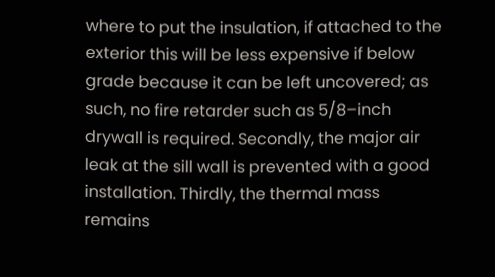where to put the insulation, if attached to the exterior this will be less expensive if below grade because it can be left uncovered; as such, no fire retarder such as 5/8–inch drywall is required. Secondly, the major air leak at the sill wall is prevented with a good installation. Thirdly, the thermal mass remains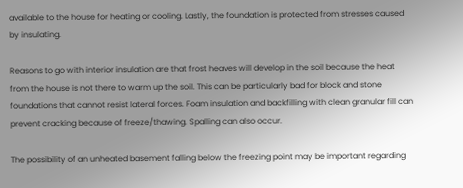available to the house for heating or cooling. Lastly, the foundation is protected from stresses caused by insulating.

Reasons to go with interior insulation are that frost heaves will develop in the soil because the heat from the house is not there to warm up the soil. This can be particularly bad for block and stone foundations that cannot resist lateral forces. Foam insulation and backfilling with clean granular fill can prevent cracking because of freeze/thawing. Spalling can also occur.

The possibility of an unheated basement falling below the freezing point may be important regarding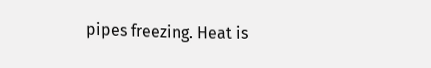pipes freezing. Heat is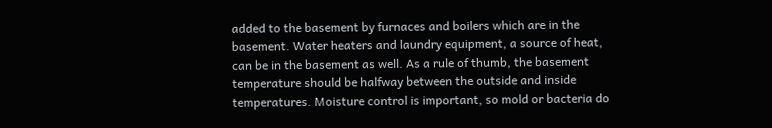added to the basement by furnaces and boilers which are in the basement. Water heaters and laundry equipment, a source of heat, can be in the basement as well. As a rule of thumb, the basement temperature should be halfway between the outside and inside temperatures. Moisture control is important, so mold or bacteria do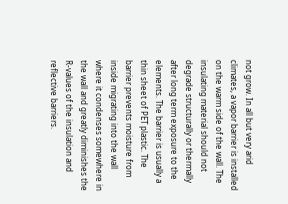not grow. In all but very arid climates, a vapor barrier is installed on the warm side of the wall. The insulating material should not degrade structurally or thermally after long term exposure to the elements. The barrier is usually a thin sheet of PET plastic. The barrier prevents moisture from inside migrating into the wall where it condenses somewhere in the wall and greatly diminishes the R-values of the insulation and reflective barriers.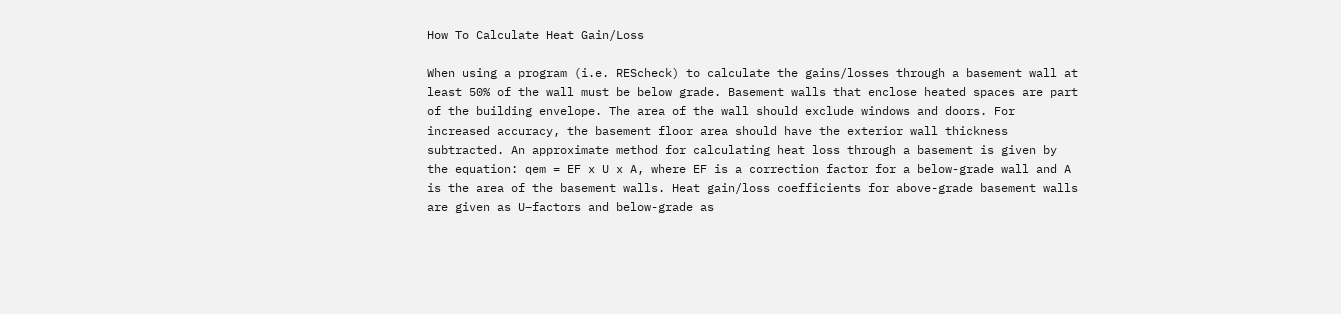How To Calculate Heat Gain/Loss

When using a program (i.e. REScheck) to calculate the gains/losses through a basement wall at least 50% of the wall must be below grade. Basement walls that enclose heated spaces are part of the building envelope. The area of the wall should exclude windows and doors. For increased accuracy, the basement floor area should have the exterior wall thickness subtracted. An approximate method for calculating heat loss through a basement is given by the equation: qem = EF x U x A, where EF is a correction factor for a below-grade wall and A is the area of the basement walls. Heat gain/loss coefficients for above-grade basement walls are given as U–factors and below-grade as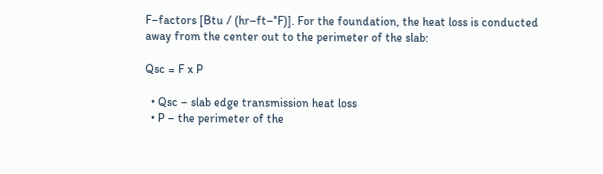F–factors [Btu / (hr–ft–°F)]. For the foundation, the heat loss is conducted away from the center out to the perimeter of the slab:

Qsc = F x P

  • Qsc – slab edge transmission heat loss
  • P – the perimeter of the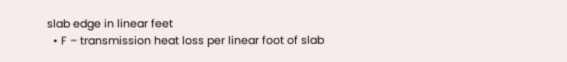slab edge in linear feet
  • F – transmission heat loss per linear foot of slab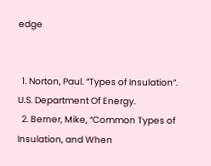edge


  1. Norton, Paul. “Types of Insulation”. U.S. Department Of Energy.
  2. Berner, Mike, “Common Types of Insulation, and When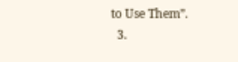to Use Them”.
  3.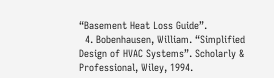“Basement Heat Loss Guide”.
  4. Bobenhausen, William. “Simplified Design of HVAC Systems”. Scholarly & Professional, Wiley, 1994.